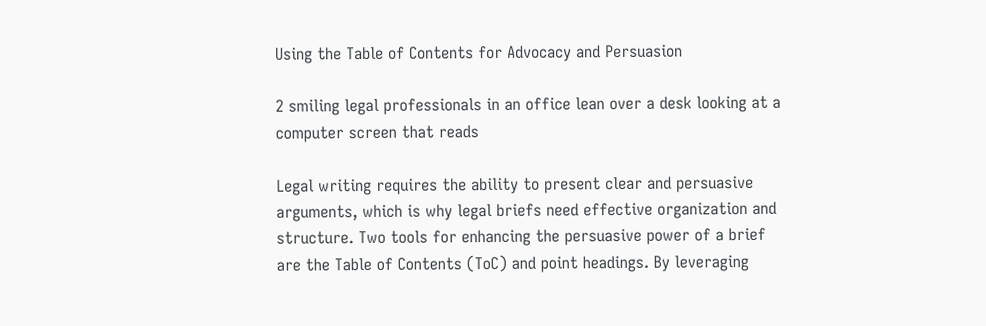Using the Table of Contents for Advocacy and Persuasion

2 smiling legal professionals in an office lean over a desk looking at a computer screen that reads

Legal writing requires the ability to present clear and persuasive arguments, which is why legal briefs need effective organization and structure. Two tools for enhancing the persuasive power of a brief are the Table of Contents (ToC) and point headings. By leveraging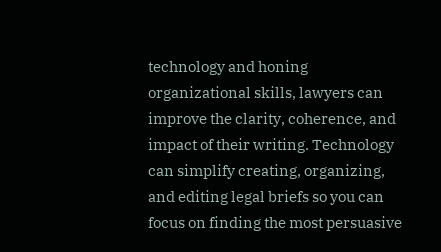technology and honing organizational skills, lawyers can improve the clarity, coherence, and impact of their writing. Technology can simplify creating, organizing, and editing legal briefs so you can focus on finding the most persuasive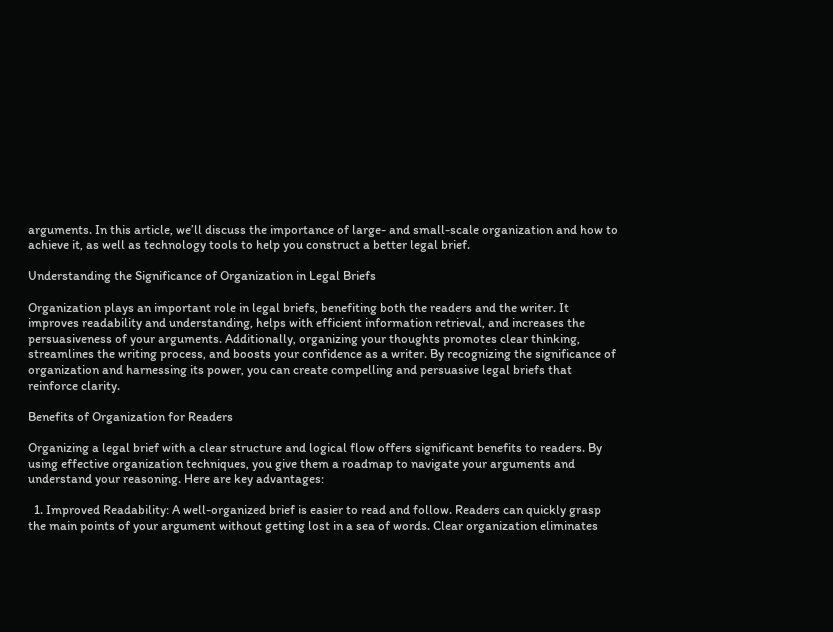arguments. In this article, we’ll discuss the importance of large- and small-scale organization and how to achieve it, as well as technology tools to help you construct a better legal brief.

Understanding the Significance of Organization in Legal Briefs

Organization plays an important role in legal briefs, benefiting both the readers and the writer. It improves readability and understanding, helps with efficient information retrieval, and increases the persuasiveness of your arguments. Additionally, organizing your thoughts promotes clear thinking, streamlines the writing process, and boosts your confidence as a writer. By recognizing the significance of organization and harnessing its power, you can create compelling and persuasive legal briefs that reinforce clarity.

Benefits of Organization for Readers

Organizing a legal brief with a clear structure and logical flow offers significant benefits to readers. By using effective organization techniques, you give them a roadmap to navigate your arguments and understand your reasoning. Here are key advantages:

  1. Improved Readability: A well-organized brief is easier to read and follow. Readers can quickly grasp the main points of your argument without getting lost in a sea of words. Clear organization eliminates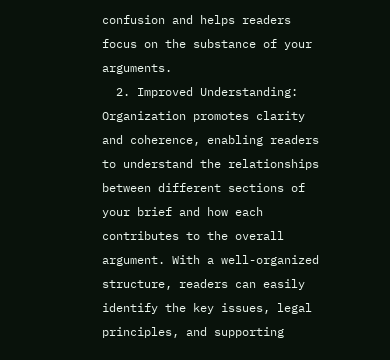confusion and helps readers focus on the substance of your arguments.
  2. Improved Understanding: Organization promotes clarity and coherence, enabling readers to understand the relationships between different sections of your brief and how each contributes to the overall argument. With a well-organized structure, readers can easily identify the key issues, legal principles, and supporting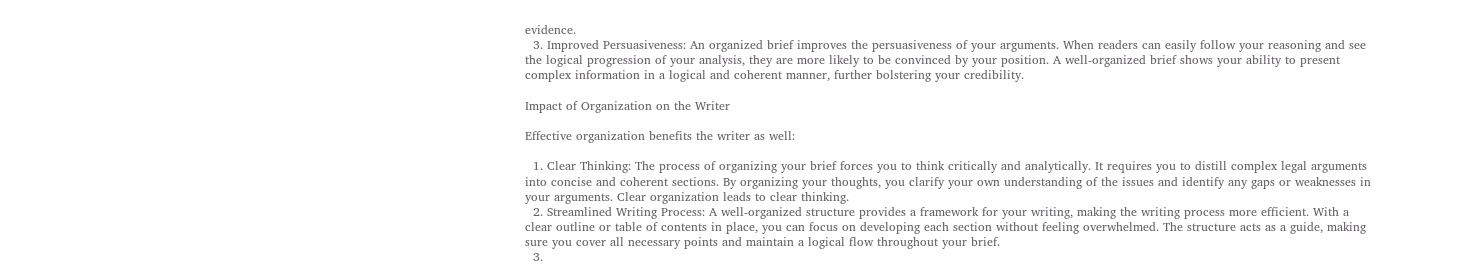evidence.
  3. Improved Persuasiveness: An organized brief improves the persuasiveness of your arguments. When readers can easily follow your reasoning and see the logical progression of your analysis, they are more likely to be convinced by your position. A well-organized brief shows your ability to present complex information in a logical and coherent manner, further bolstering your credibility.

Impact of Organization on the Writer

Effective organization benefits the writer as well:

  1. Clear Thinking: The process of organizing your brief forces you to think critically and analytically. It requires you to distill complex legal arguments into concise and coherent sections. By organizing your thoughts, you clarify your own understanding of the issues and identify any gaps or weaknesses in your arguments. Clear organization leads to clear thinking.
  2. Streamlined Writing Process: A well-organized structure provides a framework for your writing, making the writing process more efficient. With a clear outline or table of contents in place, you can focus on developing each section without feeling overwhelmed. The structure acts as a guide, making sure you cover all necessary points and maintain a logical flow throughout your brief.
  3.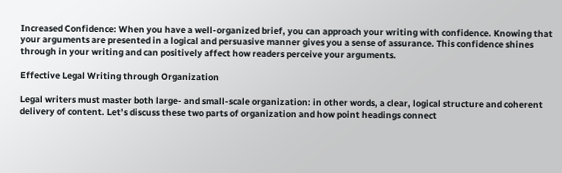Increased Confidence: When you have a well-organized brief, you can approach your writing with confidence. Knowing that your arguments are presented in a logical and persuasive manner gives you a sense of assurance. This confidence shines through in your writing and can positively affect how readers perceive your arguments.

Effective Legal Writing through Organization

Legal writers must master both large- and small-scale organization: in other words, a clear, logical structure and coherent delivery of content. Let’s discuss these two parts of organization and how point headings connect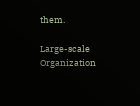them.

Large-scale Organization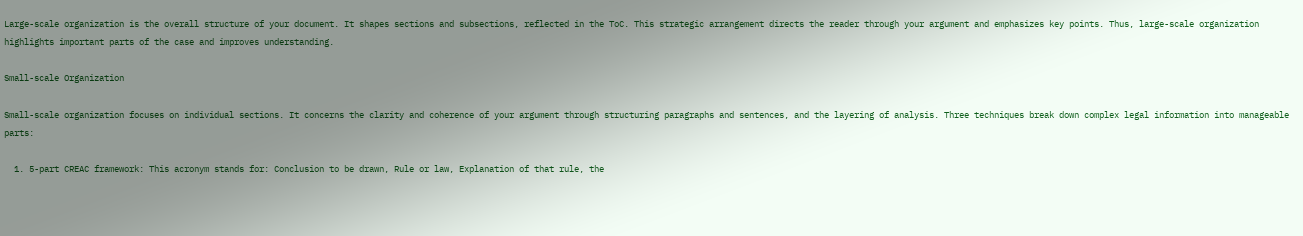Large-scale organization is the overall structure of your document. It shapes sections and subsections, reflected in the ToC. This strategic arrangement directs the reader through your argument and emphasizes key points. Thus, large-scale organization highlights important parts of the case and improves understanding.

Small-scale Organization

Small-scale organization focuses on individual sections. It concerns the clarity and coherence of your argument through structuring paragraphs and sentences, and the layering of analysis. Three techniques break down complex legal information into manageable parts:

  1. 5-part CREAC framework: This acronym stands for: Conclusion to be drawn, Rule or law, Explanation of that rule, the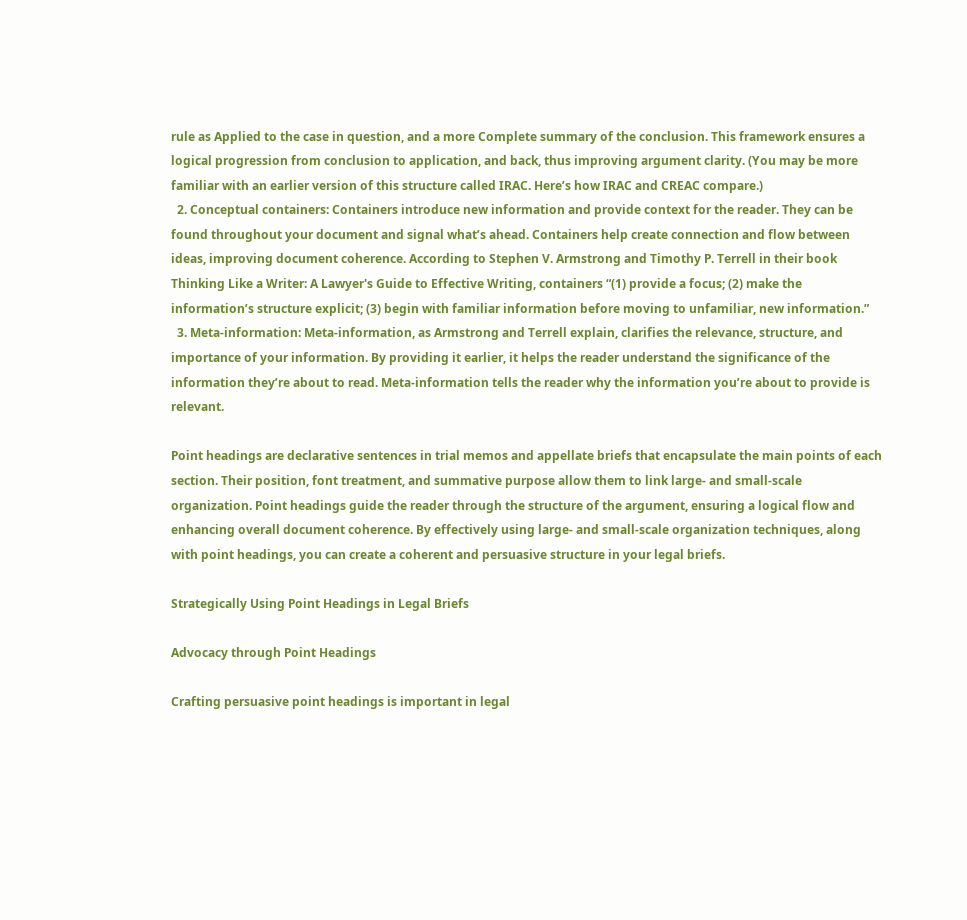rule as Applied to the case in question, and a more Complete summary of the conclusion. This framework ensures a logical progression from conclusion to application, and back, thus improving argument clarity. (You may be more familiar with an earlier version of this structure called IRAC. Here’s how IRAC and CREAC compare.)
  2. Conceptual containers: Containers introduce new information and provide context for the reader. They can be found throughout your document and signal what’s ahead. Containers help create connection and flow between ideas, improving document coherence. According to Stephen V. Armstrong and Timothy P. Terrell in their book Thinking Like a Writer: A Lawyer's Guide to Effective Writing, containers “(1) provide a focus; (2) make the information’s structure explicit; (3) begin with familiar information before moving to unfamiliar, new information.”
  3. Meta-information: Meta-information, as Armstrong and Terrell explain, clarifies the relevance, structure, and importance of your information. By providing it earlier, it helps the reader understand the significance of the information they’re about to read. Meta-information tells the reader why the information you’re about to provide is relevant.

Point headings are declarative sentences in trial memos and appellate briefs that encapsulate the main points of each section. Their position, font treatment, and summative purpose allow them to link large- and small-scale organization. Point headings guide the reader through the structure of the argument, ensuring a logical flow and enhancing overall document coherence. By effectively using large- and small-scale organization techniques, along with point headings, you can create a coherent and persuasive structure in your legal briefs.

Strategically Using Point Headings in Legal Briefs

Advocacy through Point Headings

Crafting persuasive point headings is important in legal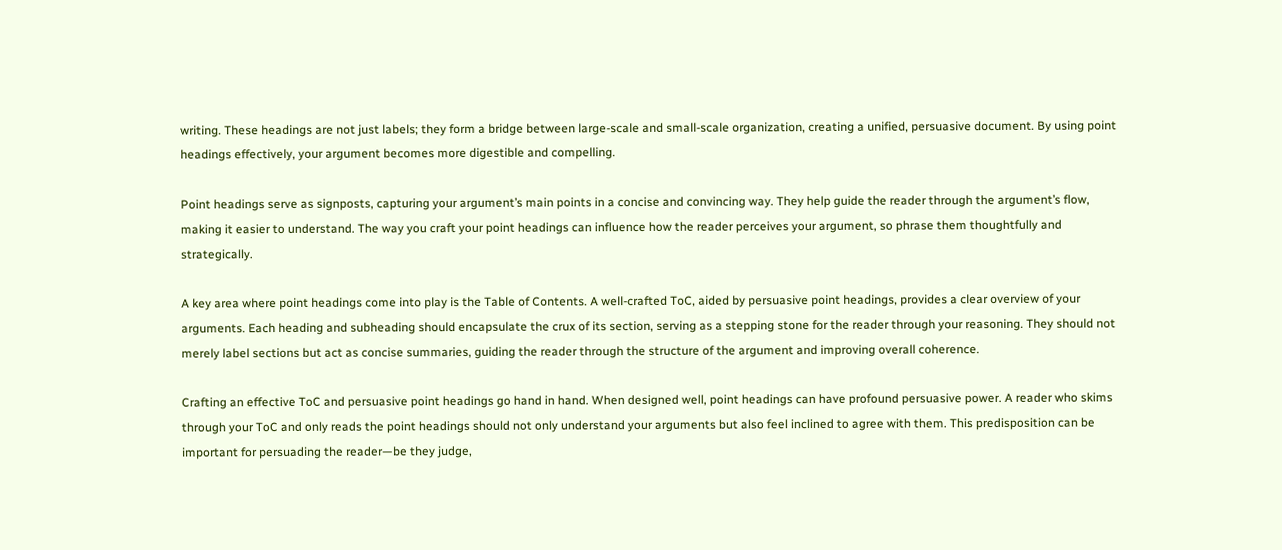writing. These headings are not just labels; they form a bridge between large-scale and small-scale organization, creating a unified, persuasive document. By using point headings effectively, your argument becomes more digestible and compelling.

Point headings serve as signposts, capturing your argument’s main points in a concise and convincing way. They help guide the reader through the argument’s flow, making it easier to understand. The way you craft your point headings can influence how the reader perceives your argument, so phrase them thoughtfully and strategically.

A key area where point headings come into play is the Table of Contents. A well-crafted ToC, aided by persuasive point headings, provides a clear overview of your arguments. Each heading and subheading should encapsulate the crux of its section, serving as a stepping stone for the reader through your reasoning. They should not merely label sections but act as concise summaries, guiding the reader through the structure of the argument and improving overall coherence.

Crafting an effective ToC and persuasive point headings go hand in hand. When designed well, point headings can have profound persuasive power. A reader who skims through your ToC and only reads the point headings should not only understand your arguments but also feel inclined to agree with them. This predisposition can be important for persuading the reader—be they judge,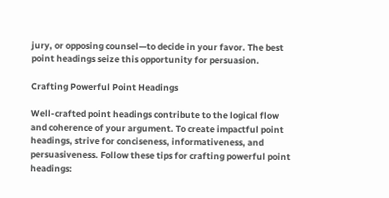jury, or opposing counsel—to decide in your favor. The best point headings seize this opportunity for persuasion.

Crafting Powerful Point Headings

Well-crafted point headings contribute to the logical flow and coherence of your argument. To create impactful point headings, strive for conciseness, informativeness, and persuasiveness. Follow these tips for crafting powerful point headings: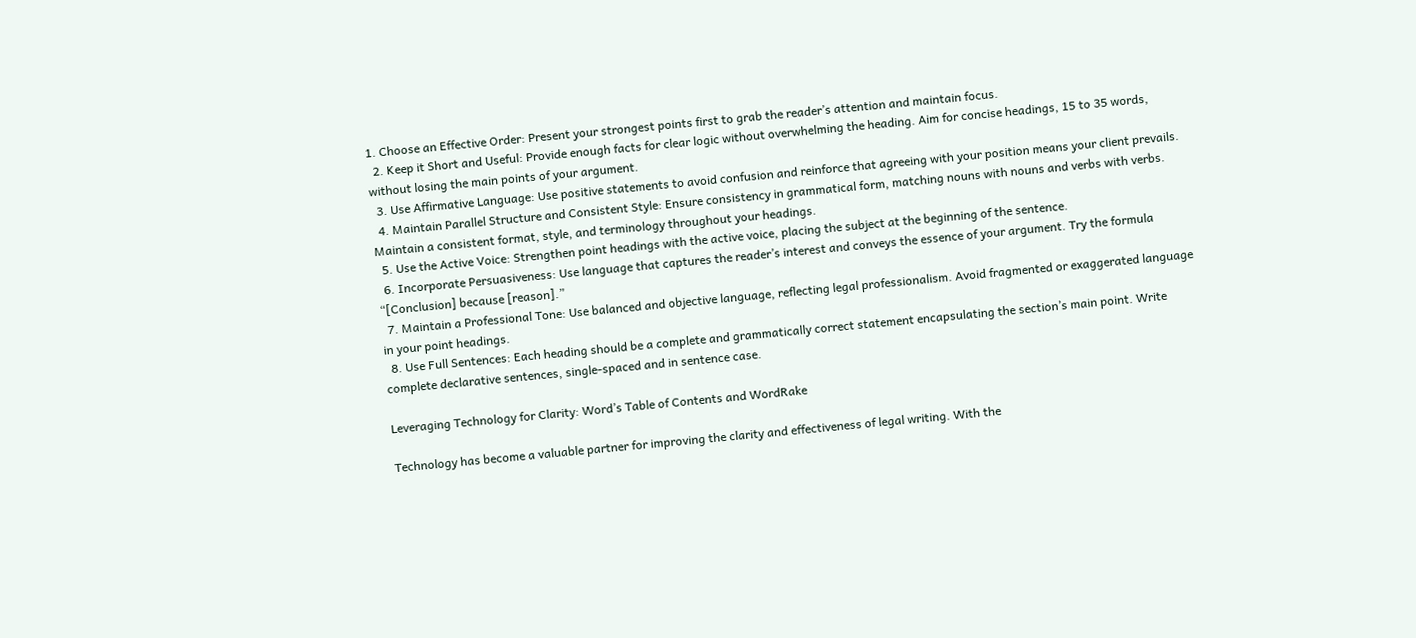1. Choose an Effective Order: Present your strongest points first to grab the reader’s attention and maintain focus.
  2. Keep it Short and Useful: Provide enough facts for clear logic without overwhelming the heading. Aim for concise headings, 15 to 35 words, without losing the main points of your argument.
  3. Use Affirmative Language: Use positive statements to avoid confusion and reinforce that agreeing with your position means your client prevails.
  4. Maintain Parallel Structure and Consistent Style: Ensure consistency in grammatical form, matching nouns with nouns and verbs with verbs. Maintain a consistent format, style, and terminology throughout your headings.
  5. Use the Active Voice: Strengthen point headings with the active voice, placing the subject at the beginning of the sentence.
  6. Incorporate Persuasiveness: Use language that captures the reader’s interest and conveys the essence of your argument. Try the formula “[Conclusion] because [reason].”
  7. Maintain a Professional Tone: Use balanced and objective language, reflecting legal professionalism. Avoid fragmented or exaggerated language in your point headings.
  8. Use Full Sentences: Each heading should be a complete and grammatically correct statement encapsulating the section’s main point. Write complete declarative sentences, single-spaced and in sentence case.

Leveraging Technology for Clarity: Word’s Table of Contents and WordRake

Technology has become a valuable partner for improving the clarity and effectiveness of legal writing. With the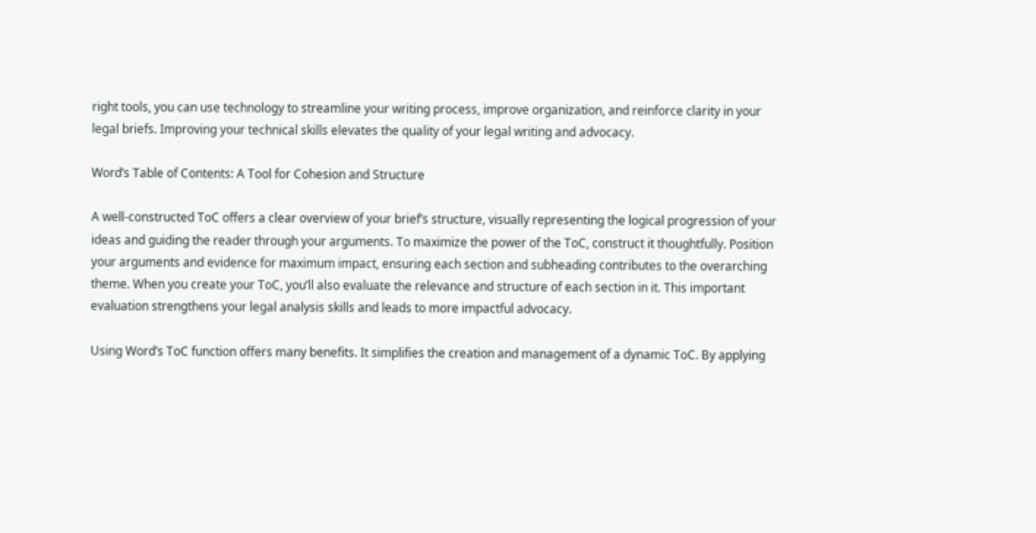right tools, you can use technology to streamline your writing process, improve organization, and reinforce clarity in your legal briefs. Improving your technical skills elevates the quality of your legal writing and advocacy.

Word’s Table of Contents: A Tool for Cohesion and Structure

A well-constructed ToC offers a clear overview of your brief’s structure, visually representing the logical progression of your ideas and guiding the reader through your arguments. To maximize the power of the ToC, construct it thoughtfully. Position your arguments and evidence for maximum impact, ensuring each section and subheading contributes to the overarching theme. When you create your ToC, you’ll also evaluate the relevance and structure of each section in it. This important evaluation strengthens your legal analysis skills and leads to more impactful advocacy.

Using Word’s ToC function offers many benefits. It simplifies the creation and management of a dynamic ToC. By applying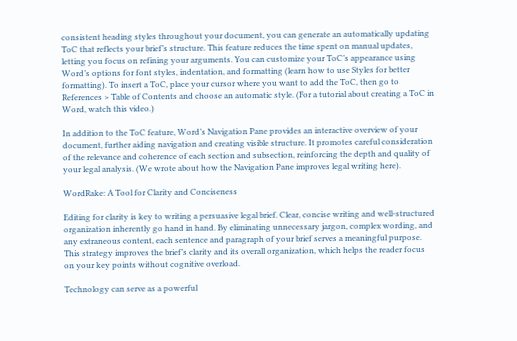consistent heading styles throughout your document, you can generate an automatically updating ToC that reflects your brief’s structure. This feature reduces the time spent on manual updates, letting you focus on refining your arguments. You can customize your ToC’s appearance using Word’s options for font styles, indentation, and formatting (learn how to use Styles for better formatting). To insert a ToC, place your cursor where you want to add the ToC, then go to References > Table of Contents and choose an automatic style. (For a tutorial about creating a ToC in Word, watch this video.)

In addition to the ToC feature, Word’s Navigation Pane provides an interactive overview of your document, further aiding navigation and creating visible structure. It promotes careful consideration of the relevance and coherence of each section and subsection, reinforcing the depth and quality of your legal analysis. (We wrote about how the Navigation Pane improves legal writing here).

WordRake: A Tool for Clarity and Conciseness

Editing for clarity is key to writing a persuasive legal brief. Clear, concise writing and well-structured organization inherently go hand in hand. By eliminating unnecessary jargon, complex wording, and any extraneous content, each sentence and paragraph of your brief serves a meaningful purpose. This strategy improves the brief’s clarity and its overall organization, which helps the reader focus on your key points without cognitive overload.

Technology can serve as a powerful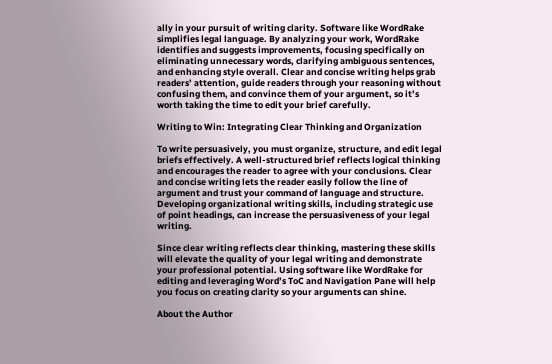ally in your pursuit of writing clarity. Software like WordRake simplifies legal language. By analyzing your work, WordRake identifies and suggests improvements, focusing specifically on eliminating unnecessary words, clarifying ambiguous sentences, and enhancing style overall. Clear and concise writing helps grab readers’ attention, guide readers through your reasoning without confusing them, and convince them of your argument, so it’s worth taking the time to edit your brief carefully.

Writing to Win: Integrating Clear Thinking and Organization

To write persuasively, you must organize, structure, and edit legal briefs effectively. A well-structured brief reflects logical thinking and encourages the reader to agree with your conclusions. Clear and concise writing lets the reader easily follow the line of argument and trust your command of language and structure. Developing organizational writing skills, including strategic use of point headings, can increase the persuasiveness of your legal writing.

Since clear writing reflects clear thinking, mastering these skills will elevate the quality of your legal writing and demonstrate your professional potential. Using software like WordRake for editing and leveraging Word’s ToC and Navigation Pane will help you focus on creating clarity so your arguments can shine.

About the Author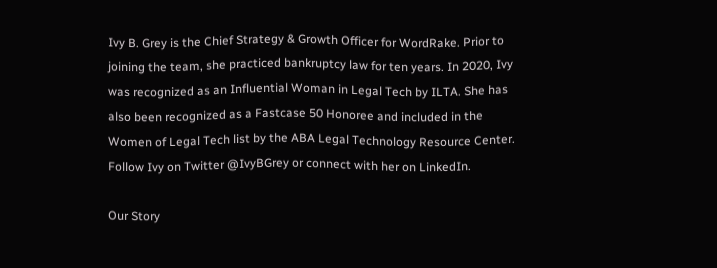Ivy B. Grey is the Chief Strategy & Growth Officer for WordRake. Prior to joining the team, she practiced bankruptcy law for ten years. In 2020, Ivy was recognized as an Influential Woman in Legal Tech by ILTA. She has also been recognized as a Fastcase 50 Honoree and included in the Women of Legal Tech list by the ABA Legal Technology Resource Center. Follow Ivy on Twitter @IvyBGrey or connect with her on LinkedIn.

Our Story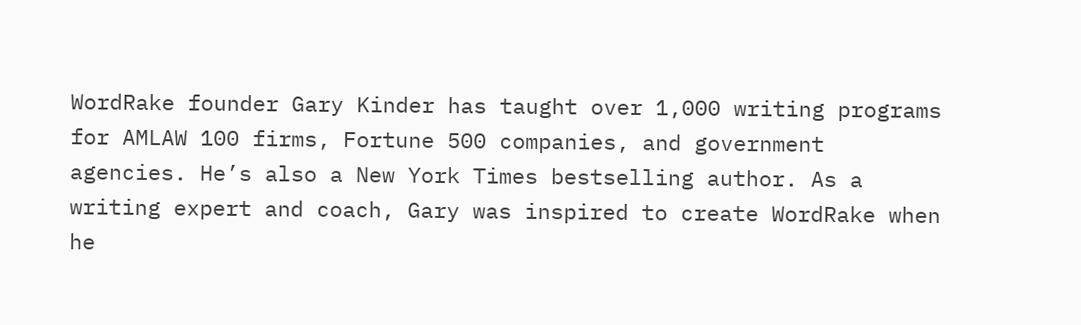WordRake founder Gary Kinder has taught over 1,000 writing programs for AMLAW 100 firms, Fortune 500 companies, and government agencies. He’s also a New York Times bestselling author. As a writing expert and coach, Gary was inspired to create WordRake when he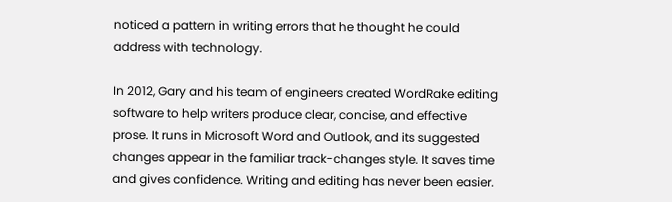noticed a pattern in writing errors that he thought he could address with technology.

In 2012, Gary and his team of engineers created WordRake editing software to help writers produce clear, concise, and effective prose. It runs in Microsoft Word and Outlook, and its suggested changes appear in the familiar track-changes style. It saves time and gives confidence. Writing and editing has never been easier.